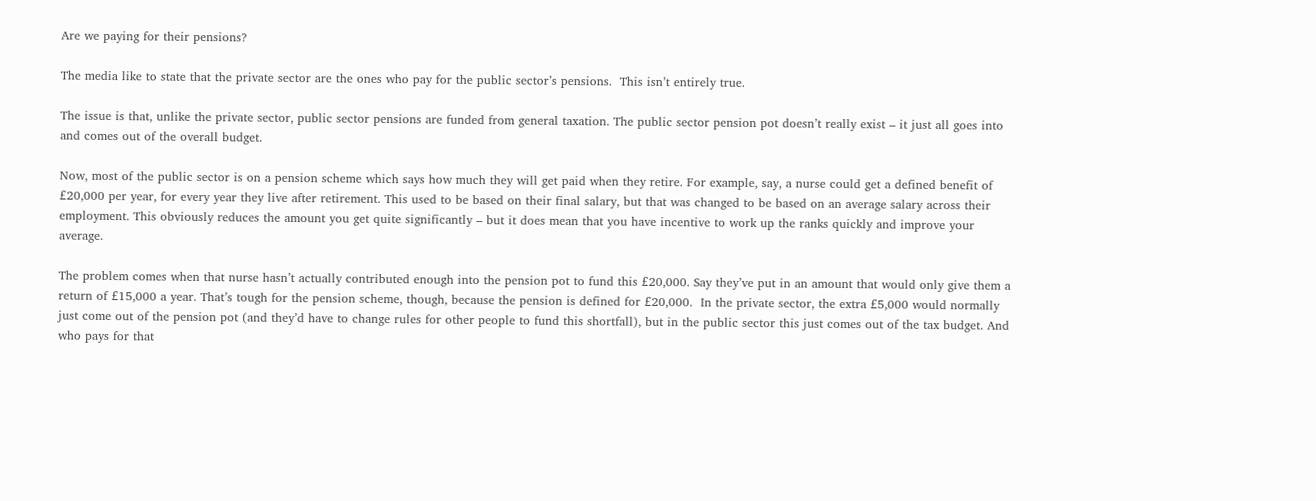Are we paying for their pensions?

The media like to state that the private sector are the ones who pay for the public sector’s pensions.  This isn’t entirely true.

The issue is that, unlike the private sector, public sector pensions are funded from general taxation. The public sector pension pot doesn’t really exist – it just all goes into and comes out of the overall budget.

Now, most of the public sector is on a pension scheme which says how much they will get paid when they retire. For example, say, a nurse could get a defined benefit of £20,000 per year, for every year they live after retirement. This used to be based on their final salary, but that was changed to be based on an average salary across their employment. This obviously reduces the amount you get quite significantly – but it does mean that you have incentive to work up the ranks quickly and improve your average.

The problem comes when that nurse hasn’t actually contributed enough into the pension pot to fund this £20,000. Say they’ve put in an amount that would only give them a return of £15,000 a year. That’s tough for the pension scheme, though, because the pension is defined for £20,000.  In the private sector, the extra £5,000 would normally just come out of the pension pot (and they’d have to change rules for other people to fund this shortfall), but in the public sector this just comes out of the tax budget. And who pays for that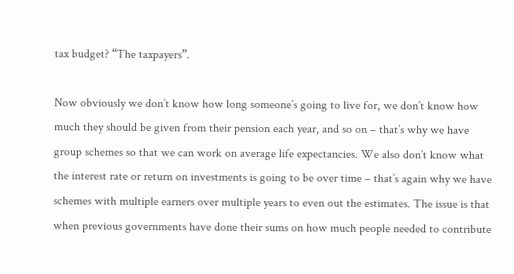tax budget? “The taxpayers”.

Now obviously we don’t know how long someone’s going to live for, we don’t know how much they should be given from their pension each year, and so on – that’s why we have group schemes so that we can work on average life expectancies. We also don’t know what the interest rate or return on investments is going to be over time – that’s again why we have schemes with multiple earners over multiple years to even out the estimates. The issue is that when previous governments have done their sums on how much people needed to contribute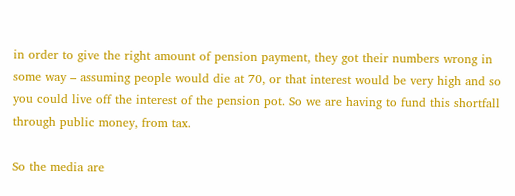in order to give the right amount of pension payment, they got their numbers wrong in some way – assuming people would die at 70, or that interest would be very high and so you could live off the interest of the pension pot. So we are having to fund this shortfall through public money, from tax.

So the media are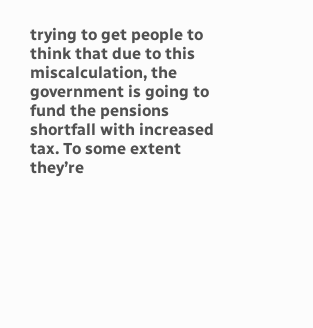trying to get people to think that due to this miscalculation, the government is going to fund the pensions shortfall with increased tax. To some extent they’re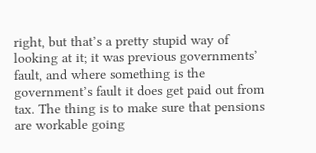right, but that’s a pretty stupid way of looking at it; it was previous governments’ fault, and where something is the government’s fault it does get paid out from tax. The thing is to make sure that pensions are workable going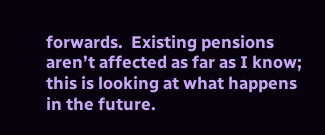forwards.  Existing pensions aren’t affected as far as I know; this is looking at what happens in the future.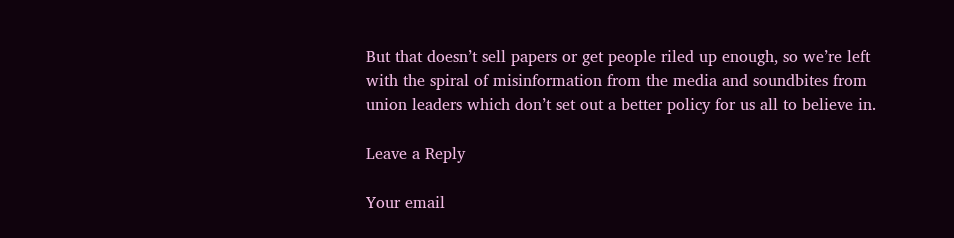But that doesn’t sell papers or get people riled up enough, so we’re left with the spiral of misinformation from the media and soundbites from union leaders which don’t set out a better policy for us all to believe in.

Leave a Reply

Your email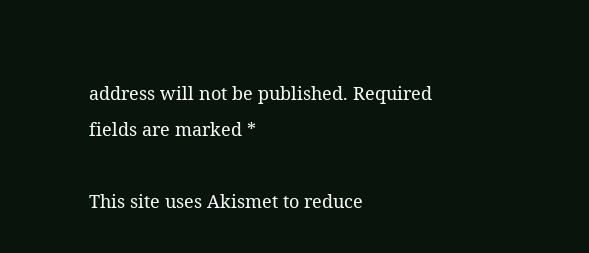address will not be published. Required fields are marked *

This site uses Akismet to reduce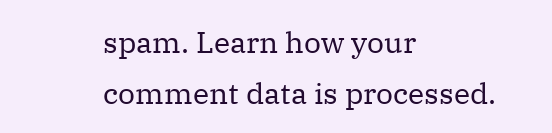spam. Learn how your comment data is processed.